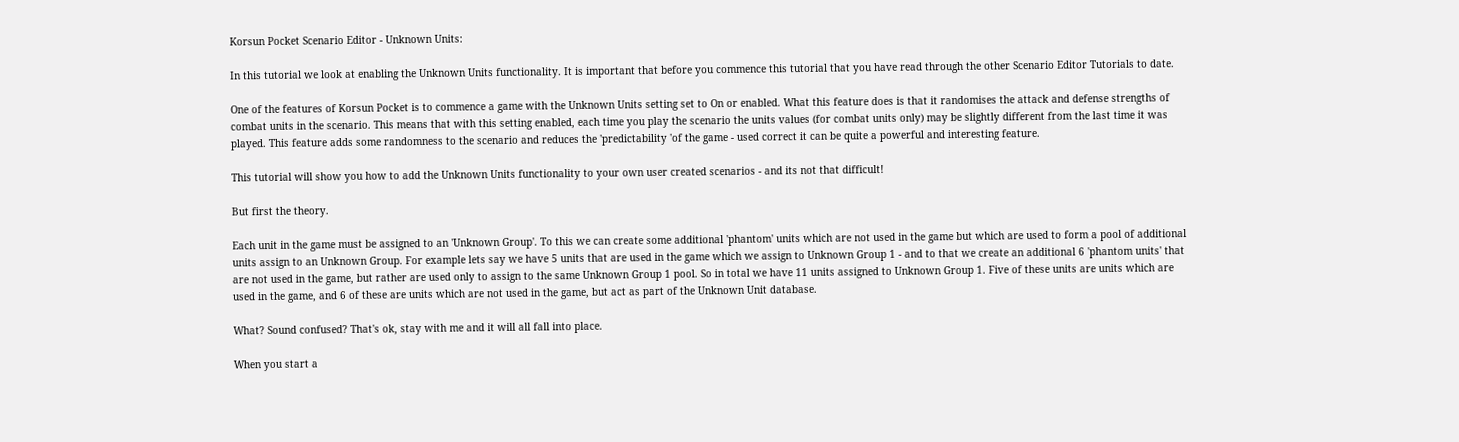Korsun Pocket Scenario Editor - Unknown Units:

In this tutorial we look at enabling the Unknown Units functionality. It is important that before you commence this tutorial that you have read through the other Scenario Editor Tutorials to date.

One of the features of Korsun Pocket is to commence a game with the Unknown Units setting set to On or enabled. What this feature does is that it randomises the attack and defense strengths of combat units in the scenario. This means that with this setting enabled, each time you play the scenario the units values (for combat units only) may be slightly different from the last time it was played. This feature adds some randomness to the scenario and reduces the 'predictability 'of the game - used correct it can be quite a powerful and interesting feature.

This tutorial will show you how to add the Unknown Units functionality to your own user created scenarios - and its not that difficult!

But first the theory.

Each unit in the game must be assigned to an 'Unknown Group'. To this we can create some additional 'phantom' units which are not used in the game but which are used to form a pool of additional units assign to an Unknown Group. For example lets say we have 5 units that are used in the game which we assign to Unknown Group 1 - and to that we create an additional 6 'phantom units' that are not used in the game, but rather are used only to assign to the same Unknown Group 1 pool. So in total we have 11 units assigned to Unknown Group 1. Five of these units are units which are used in the game, and 6 of these are units which are not used in the game, but act as part of the Unknown Unit database.

What? Sound confused? That's ok, stay with me and it will all fall into place.

When you start a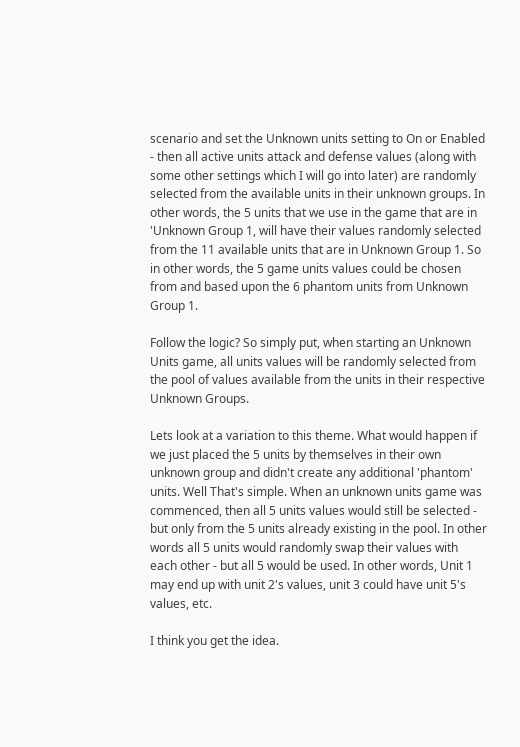scenario and set the Unknown units setting to On or Enabled - then all active units attack and defense values (along with some other settings which I will go into later) are randomly selected from the available units in their unknown groups. In other words, the 5 units that we use in the game that are in 'Unknown Group 1, will have their values randomly selected from the 11 available units that are in Unknown Group 1. So in other words, the 5 game units values could be chosen from and based upon the 6 phantom units from Unknown Group 1.

Follow the logic? So simply put, when starting an Unknown Units game, all units values will be randomly selected from the pool of values available from the units in their respective Unknown Groups.

Lets look at a variation to this theme. What would happen if we just placed the 5 units by themselves in their own unknown group and didn't create any additional 'phantom' units. Well That's simple. When an unknown units game was commenced, then all 5 units values would still be selected - but only from the 5 units already existing in the pool. In other words all 5 units would randomly swap their values with each other - but all 5 would be used. In other words, Unit 1 may end up with unit 2's values, unit 3 could have unit 5's values, etc.

I think you get the idea.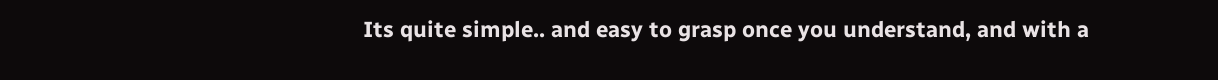Its quite simple.. and easy to grasp once you understand, and with a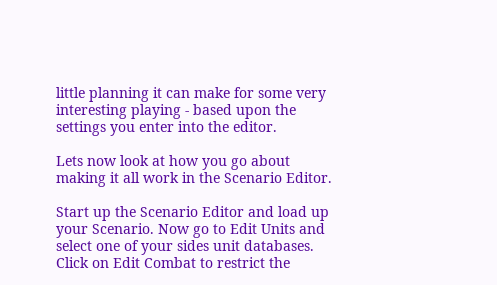little planning it can make for some very interesting playing - based upon the settings you enter into the editor.

Lets now look at how you go about making it all work in the Scenario Editor.

Start up the Scenario Editor and load up your Scenario. Now go to Edit Units and select one of your sides unit databases. Click on Edit Combat to restrict the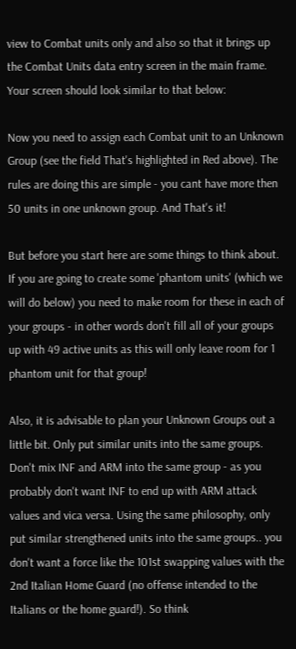view to Combat units only and also so that it brings up the Combat Units data entry screen in the main frame. Your screen should look similar to that below:

Now you need to assign each Combat unit to an Unknown Group (see the field That's highlighted in Red above). The rules are doing this are simple - you cant have more then 50 units in one unknown group. And That's it!

But before you start here are some things to think about. If you are going to create some 'phantom units' (which we will do below) you need to make room for these in each of your groups - in other words don't fill all of your groups up with 49 active units as this will only leave room for 1 phantom unit for that group!

Also, it is advisable to plan your Unknown Groups out a little bit. Only put similar units into the same groups. Don't mix INF and ARM into the same group - as you probably don't want INF to end up with ARM attack values and vica versa. Using the same philosophy, only put similar strengthened units into the same groups.. you don't want a force like the 101st swapping values with the 2nd Italian Home Guard (no offense intended to the Italians or the home guard!). So think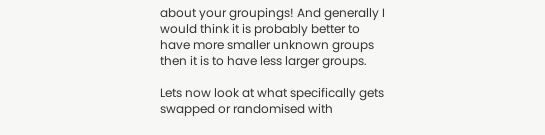about your groupings! And generally I would think it is probably better to have more smaller unknown groups then it is to have less larger groups.

Lets now look at what specifically gets swapped or randomised with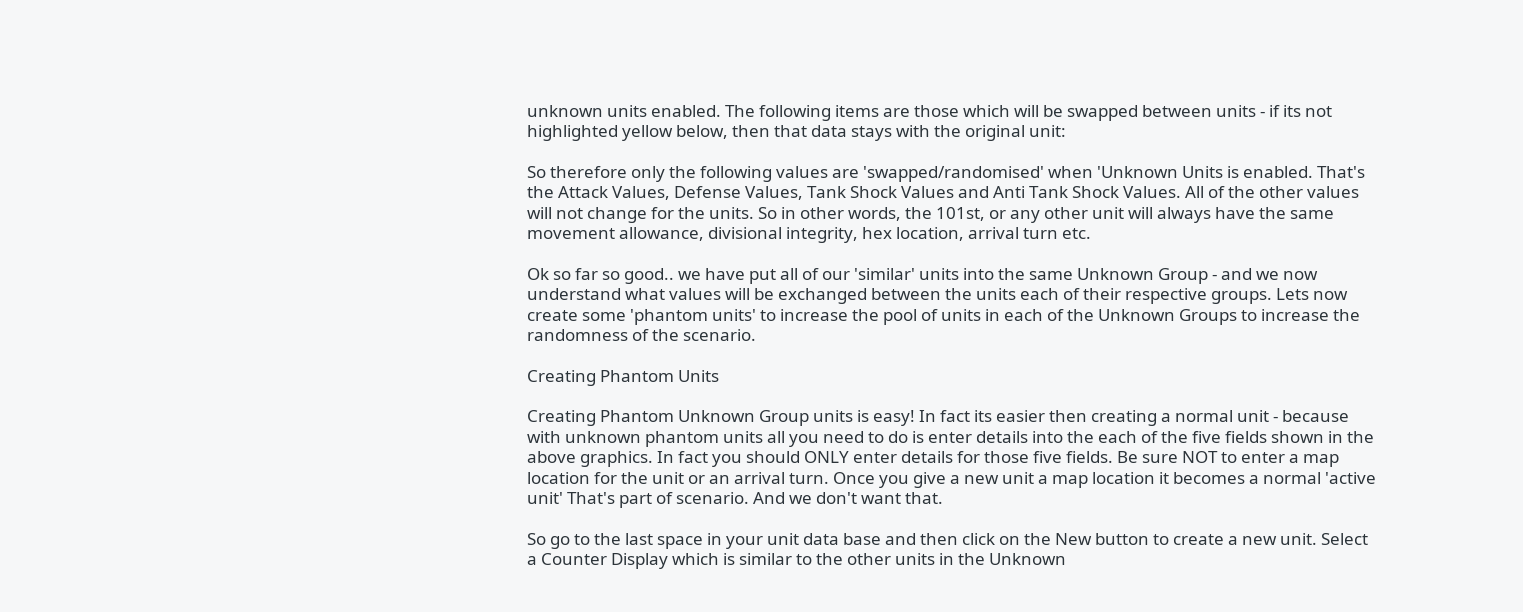unknown units enabled. The following items are those which will be swapped between units - if its not highlighted yellow below, then that data stays with the original unit:

So therefore only the following values are 'swapped/randomised' when 'Unknown Units is enabled. That's the Attack Values, Defense Values, Tank Shock Values and Anti Tank Shock Values. All of the other values will not change for the units. So in other words, the 101st, or any other unit will always have the same movement allowance, divisional integrity, hex location, arrival turn etc.

Ok so far so good.. we have put all of our 'similar' units into the same Unknown Group - and we now understand what values will be exchanged between the units each of their respective groups. Lets now create some 'phantom units' to increase the pool of units in each of the Unknown Groups to increase the randomness of the scenario.

Creating Phantom Units

Creating Phantom Unknown Group units is easy! In fact its easier then creating a normal unit - because with unknown phantom units all you need to do is enter details into the each of the five fields shown in the above graphics. In fact you should ONLY enter details for those five fields. Be sure NOT to enter a map location for the unit or an arrival turn. Once you give a new unit a map location it becomes a normal 'active unit' That's part of scenario. And we don't want that.

So go to the last space in your unit data base and then click on the New button to create a new unit. Select a Counter Display which is similar to the other units in the Unknown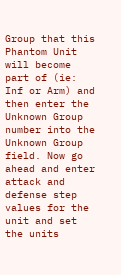Group that this Phantom Unit will become part of (ie: Inf or Arm) and then enter the Unknown Group number into the Unknown Group field. Now go ahead and enter attack and defense step values for the unit and set the units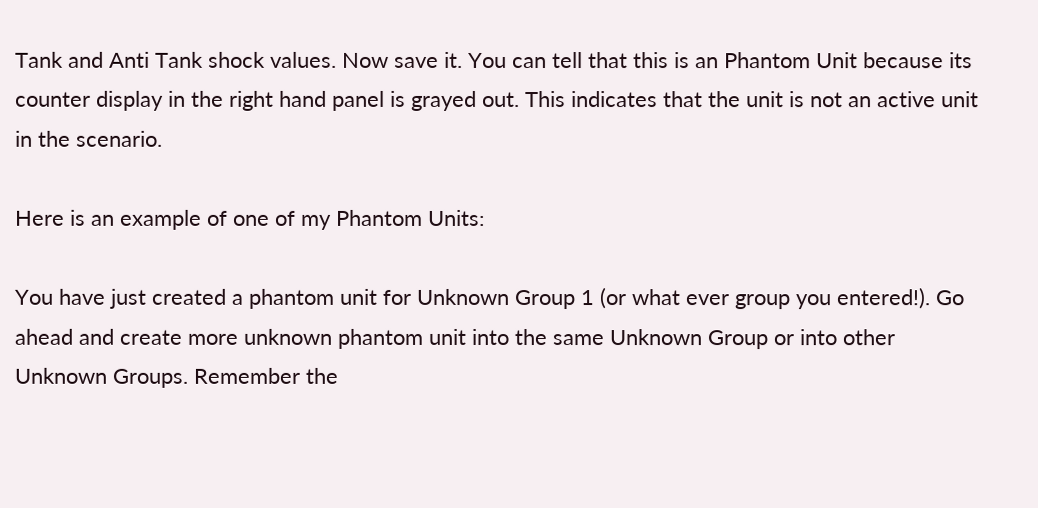Tank and Anti Tank shock values. Now save it. You can tell that this is an Phantom Unit because its counter display in the right hand panel is grayed out. This indicates that the unit is not an active unit in the scenario.

Here is an example of one of my Phantom Units:

You have just created a phantom unit for Unknown Group 1 (or what ever group you entered!). Go ahead and create more unknown phantom unit into the same Unknown Group or into other Unknown Groups. Remember the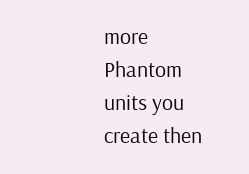more Phantom units you create then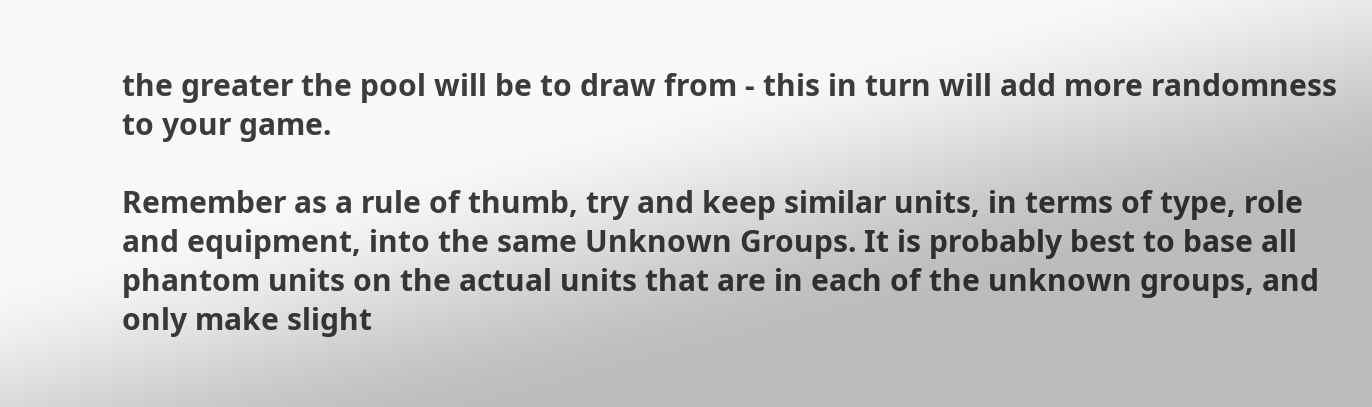the greater the pool will be to draw from - this in turn will add more randomness to your game.

Remember as a rule of thumb, try and keep similar units, in terms of type, role and equipment, into the same Unknown Groups. It is probably best to base all phantom units on the actual units that are in each of the unknown groups, and only make slight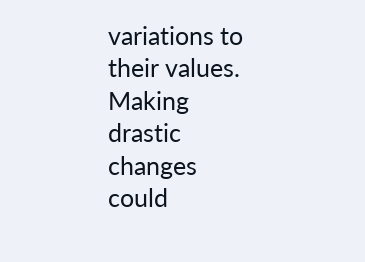variations to their values. Making drastic changes could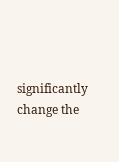significantly change the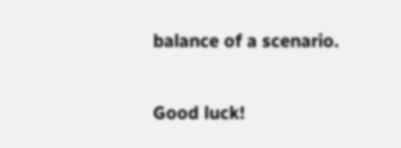balance of a scenario.

Good luck!